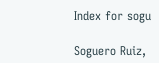Index for sogu

Soguero Ruiz,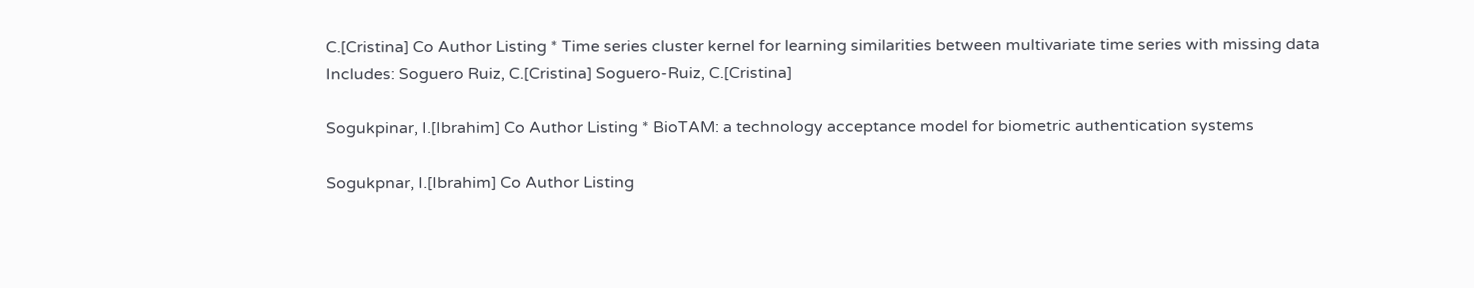C.[Cristina] Co Author Listing * Time series cluster kernel for learning similarities between multivariate time series with missing data
Includes: Soguero Ruiz, C.[Cristina] Soguero-Ruiz, C.[Cristina]

Sogukpinar, I.[Ibrahim] Co Author Listing * BioTAM: a technology acceptance model for biometric authentication systems

Sogukpnar, I.[Ibrahim] Co Author Listing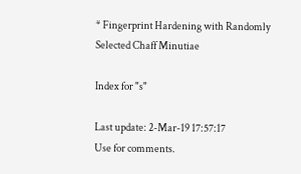* Fingerprint Hardening with Randomly Selected Chaff Minutiae

Index for "s"

Last update: 2-Mar-19 17:57:17
Use for comments.